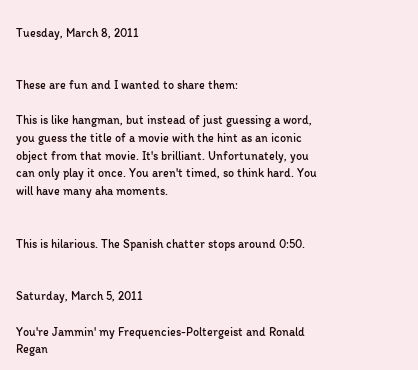Tuesday, March 8, 2011


These are fun and I wanted to share them:

This is like hangman, but instead of just guessing a word, you guess the title of a movie with the hint as an iconic object from that movie. It's brilliant. Unfortunately, you can only play it once. You aren't timed, so think hard. You will have many aha moments.


This is hilarious. The Spanish chatter stops around 0:50.


Saturday, March 5, 2011

You're Jammin' my Frequencies-Poltergeist and Ronald Regan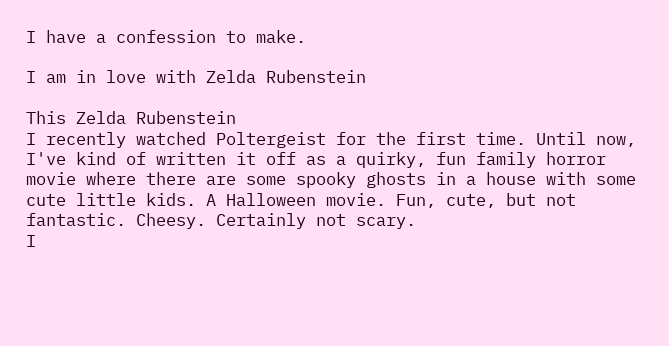I have a confession to make.

I am in love with Zelda Rubenstein

This Zelda Rubenstein
I recently watched Poltergeist for the first time. Until now, I've kind of written it off as a quirky, fun family horror movie where there are some spooky ghosts in a house with some cute little kids. A Halloween movie. Fun, cute, but not fantastic. Cheesy. Certainly not scary.
I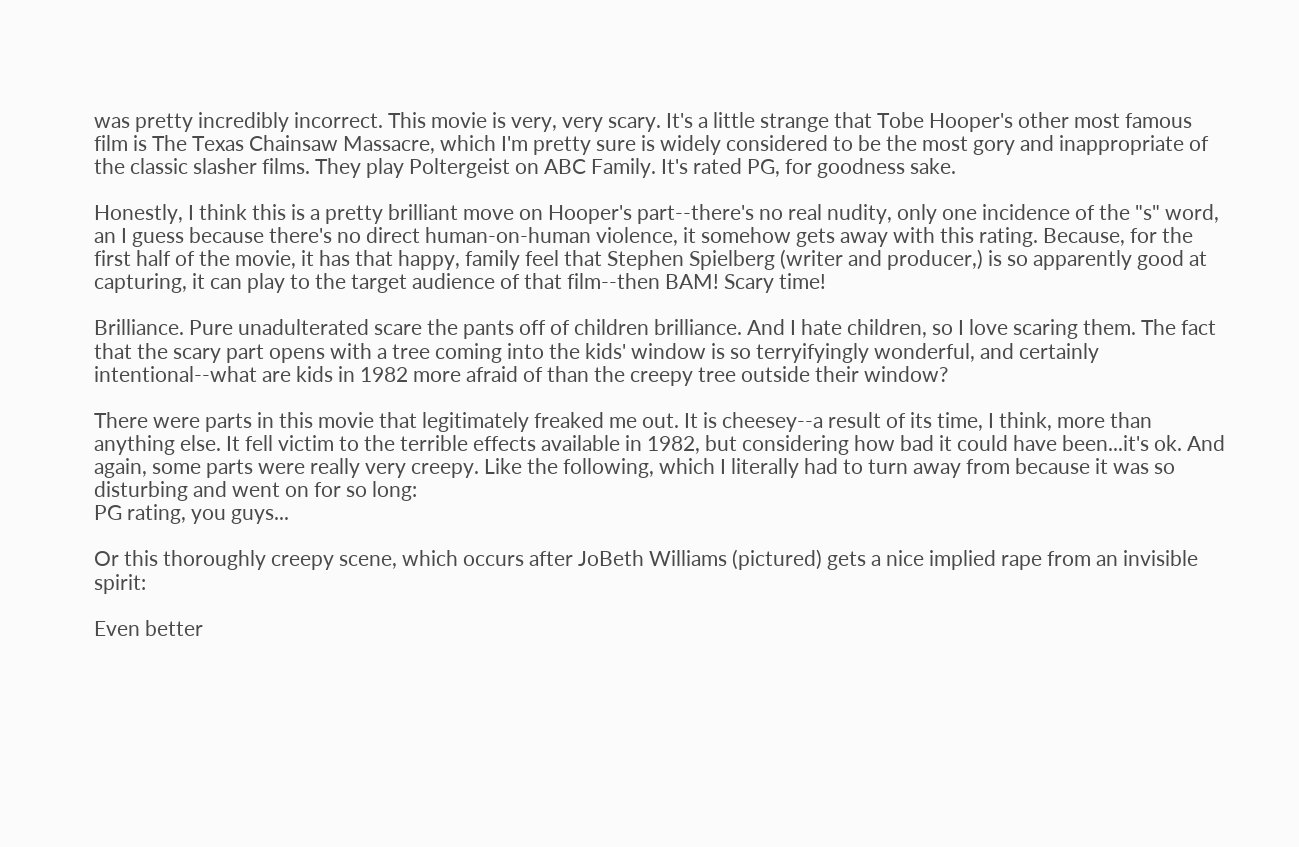was pretty incredibly incorrect. This movie is very, very scary. It's a little strange that Tobe Hooper's other most famous film is The Texas Chainsaw Massacre, which I'm pretty sure is widely considered to be the most gory and inappropriate of the classic slasher films. They play Poltergeist on ABC Family. It's rated PG, for goodness sake.

Honestly, I think this is a pretty brilliant move on Hooper's part--there's no real nudity, only one incidence of the "s" word, an I guess because there's no direct human-on-human violence, it somehow gets away with this rating. Because, for the first half of the movie, it has that happy, family feel that Stephen Spielberg (writer and producer,) is so apparently good at capturing, it can play to the target audience of that film--then BAM! Scary time!

Brilliance. Pure unadulterated scare the pants off of children brilliance. And I hate children, so I love scaring them. The fact that the scary part opens with a tree coming into the kids' window is so terryifyingly wonderful, and certainly intentional--what are kids in 1982 more afraid of than the creepy tree outside their window?

There were parts in this movie that legitimately freaked me out. It is cheesey--a result of its time, I think, more than anything else. It fell victim to the terrible effects available in 1982, but considering how bad it could have been...it's ok. And again, some parts were really very creepy. Like the following, which I literally had to turn away from because it was so disturbing and went on for so long:
PG rating, you guys...

Or this thoroughly creepy scene, which occurs after JoBeth Williams (pictured) gets a nice implied rape from an invisible spirit:

Even better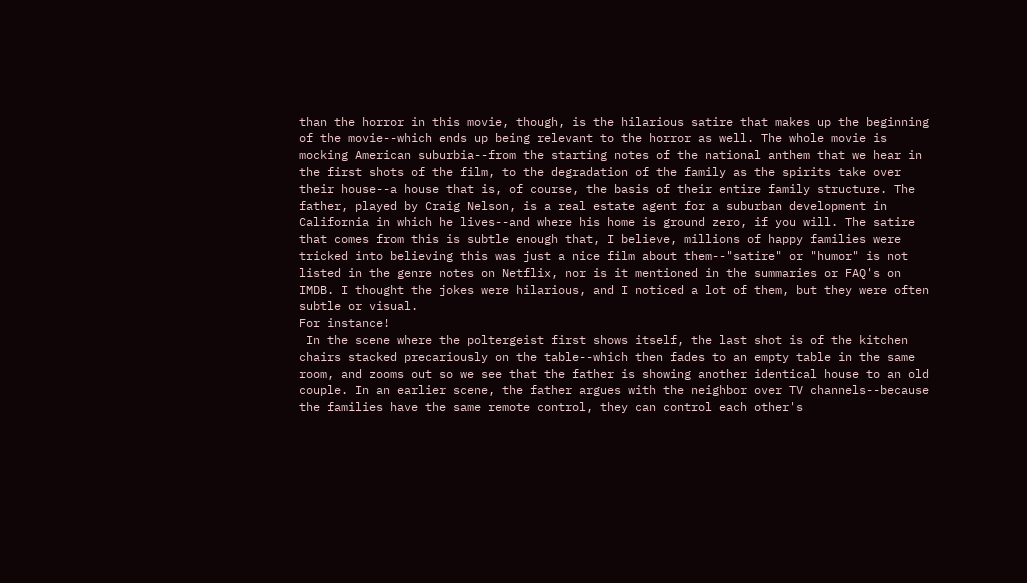than the horror in this movie, though, is the hilarious satire that makes up the beginning of the movie--which ends up being relevant to the horror as well. The whole movie is mocking American suburbia--from the starting notes of the national anthem that we hear in the first shots of the film, to the degradation of the family as the spirits take over their house--a house that is, of course, the basis of their entire family structure. The father, played by Craig Nelson, is a real estate agent for a suburban development in California in which he lives--and where his home is ground zero, if you will. The satire that comes from this is subtle enough that, I believe, millions of happy families were tricked into believing this was just a nice film about them--"satire" or "humor" is not listed in the genre notes on Netflix, nor is it mentioned in the summaries or FAQ's on IMDB. I thought the jokes were hilarious, and I noticed a lot of them, but they were often subtle or visual.
For instance!
 In the scene where the poltergeist first shows itself, the last shot is of the kitchen chairs stacked precariously on the table--which then fades to an empty table in the same room, and zooms out so we see that the father is showing another identical house to an old couple. In an earlier scene, the father argues with the neighbor over TV channels--because the families have the same remote control, they can control each other's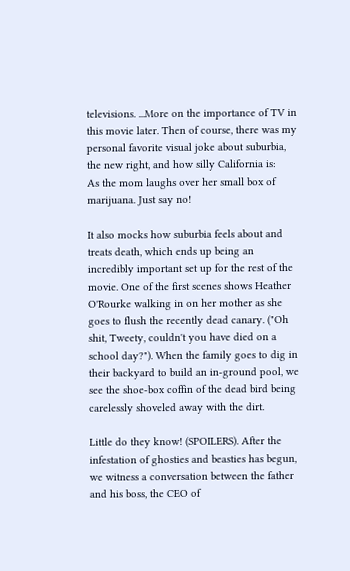televisions. ...More on the importance of TV in this movie later. Then of course, there was my personal favorite visual joke about suburbia, the new right, and how silly California is:
As the mom laughs over her small box of marijuana. Just say no!

It also mocks how suburbia feels about and treats death, which ends up being an incredibly important set up for the rest of the movie. One of the first scenes shows Heather O'Rourke walking in on her mother as she goes to flush the recently dead canary. ("Oh shit, Tweety, couldn't you have died on a school day?"). When the family goes to dig in their backyard to build an in-ground pool, we see the shoe-box coffin of the dead bird being carelessly shoveled away with the dirt.

Little do they know! (SPOILERS). After the infestation of ghosties and beasties has begun, we witness a conversation between the father and his boss, the CEO of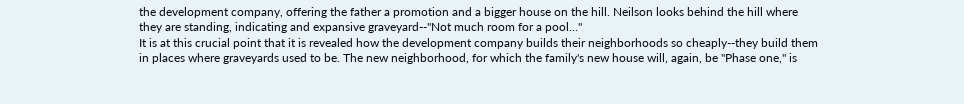the development company, offering the father a promotion and a bigger house on the hill. Neilson looks behind the hill where they are standing, indicating and expansive graveyard--"Not much room for a pool..."
It is at this crucial point that it is revealed how the development company builds their neighborhoods so cheaply--they build them in places where graveyards used to be. The new neighborhood, for which the family's new house will, again, be "Phase one," is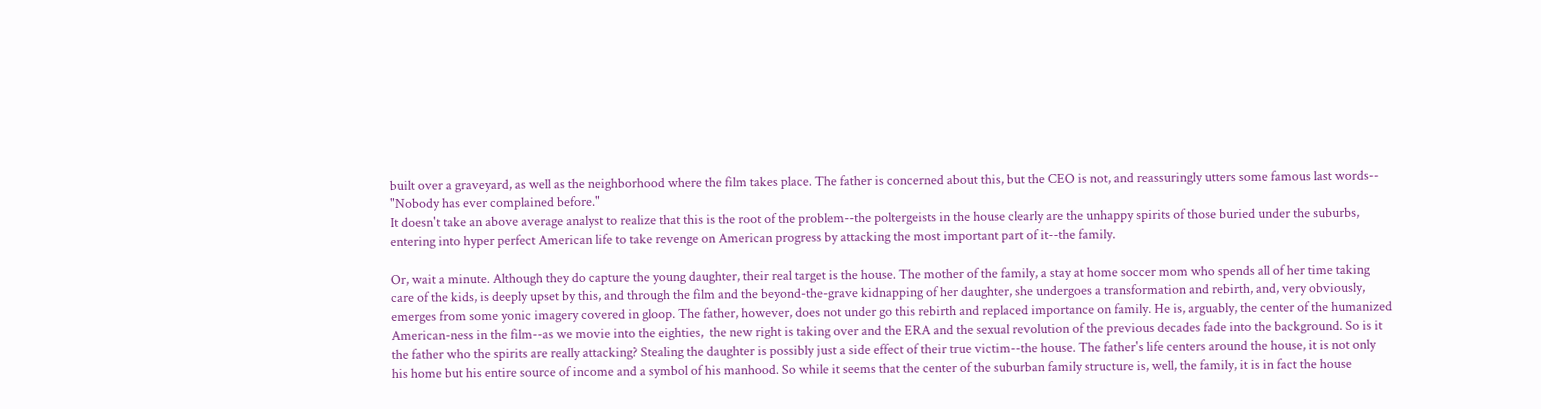built over a graveyard, as well as the neighborhood where the film takes place. The father is concerned about this, but the CEO is not, and reassuringly utters some famous last words--
"Nobody has ever complained before."
It doesn't take an above average analyst to realize that this is the root of the problem--the poltergeists in the house clearly are the unhappy spirits of those buried under the suburbs, entering into hyper perfect American life to take revenge on American progress by attacking the most important part of it--the family.

Or, wait a minute. Although they do capture the young daughter, their real target is the house. The mother of the family, a stay at home soccer mom who spends all of her time taking care of the kids, is deeply upset by this, and through the film and the beyond-the-grave kidnapping of her daughter, she undergoes a transformation and rebirth, and, very obviously, emerges from some yonic imagery covered in gloop. The father, however, does not under go this rebirth and replaced importance on family. He is, arguably, the center of the humanized American-ness in the film--as we movie into the eighties,  the new right is taking over and the ERA and the sexual revolution of the previous decades fade into the background. So is it the father who the spirits are really attacking? Stealing the daughter is possibly just a side effect of their true victim--the house. The father's life centers around the house, it is not only his home but his entire source of income and a symbol of his manhood. So while it seems that the center of the suburban family structure is, well, the family, it is in fact the house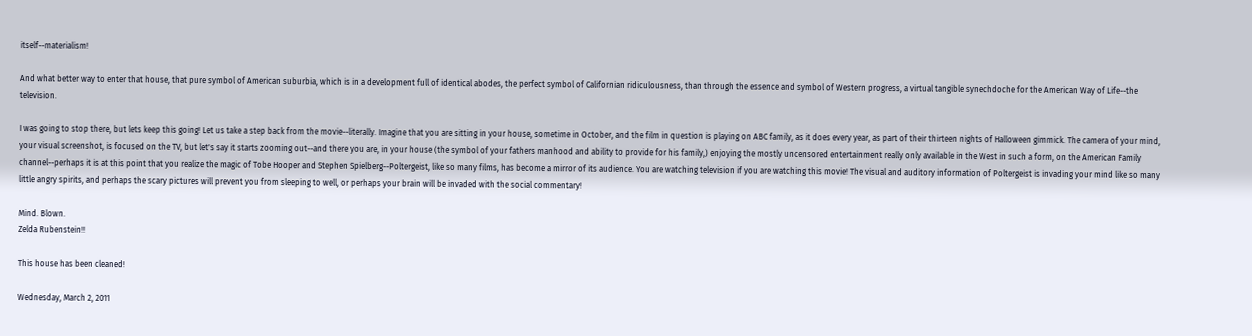itself--materialism!

And what better way to enter that house, that pure symbol of American suburbia, which is in a development full of identical abodes, the perfect symbol of Californian ridiculousness, than through the essence and symbol of Western progress, a virtual tangible synechdoche for the American Way of Life--the television.

I was going to stop there, but lets keep this going! Let us take a step back from the movie--literally. Imagine that you are sitting in your house, sometime in October, and the film in question is playing on ABC family, as it does every year, as part of their thirteen nights of Halloween gimmick. The camera of your mind, your visual screenshot, is focused on the TV, but let's say it starts zooming out--and there you are, in your house (the symbol of your fathers manhood and ability to provide for his family,) enjoying the mostly uncensored entertainment really only available in the West in such a form, on the American Family channel--perhaps it is at this point that you realize the magic of Tobe Hooper and Stephen Spielberg--Poltergeist, like so many films, has become a mirror of its audience. You are watching television if you are watching this movie! The visual and auditory information of Poltergeist is invading your mind like so many little angry spirits, and perhaps the scary pictures will prevent you from sleeping to well, or perhaps your brain will be invaded with the social commentary!

Mind. Blown.
Zelda Rubenstein!!

This house has been cleaned!

Wednesday, March 2, 2011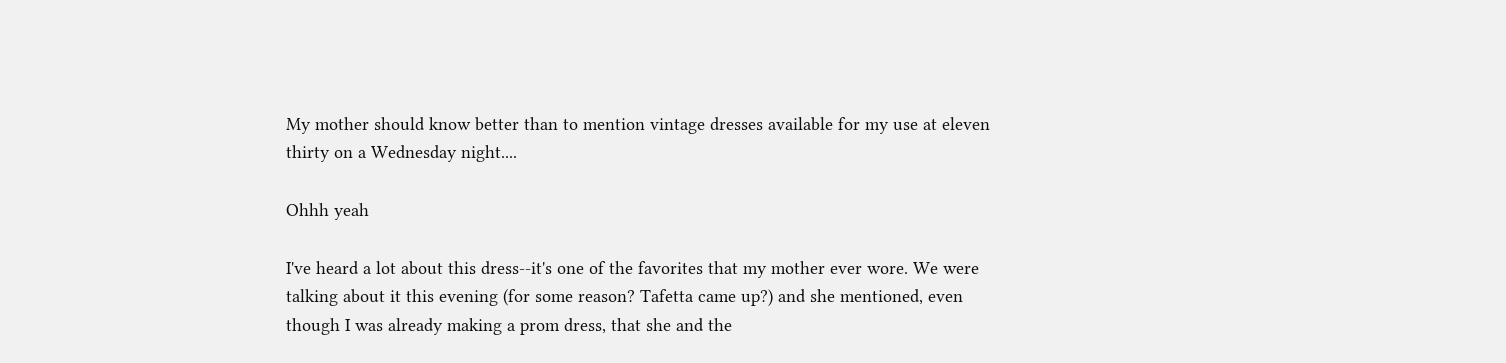My mother should know better than to mention vintage dresses available for my use at eleven thirty on a Wednesday night....

Ohhh yeah

I've heard a lot about this dress--it's one of the favorites that my mother ever wore. We were talking about it this evening (for some reason? Tafetta came up?) and she mentioned, even though I was already making a prom dress, that she and the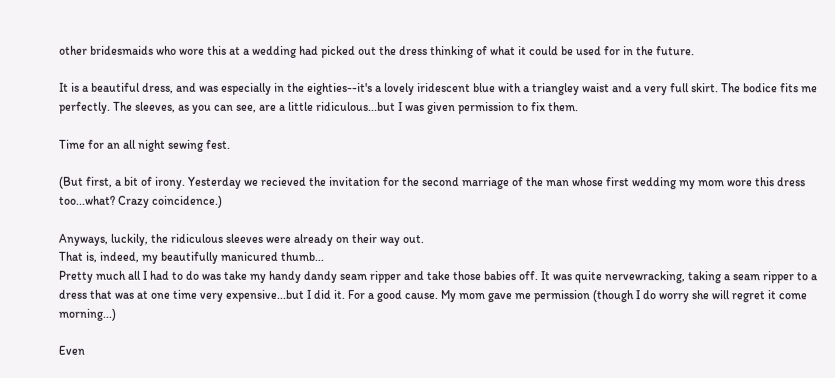other bridesmaids who wore this at a wedding had picked out the dress thinking of what it could be used for in the future.

It is a beautiful dress, and was especially in the eighties--it's a lovely iridescent blue with a triangley waist and a very full skirt. The bodice fits me perfectly. The sleeves, as you can see, are a little ridiculous...but I was given permission to fix them.

Time for an all night sewing fest.

(But first, a bit of irony. Yesterday we recieved the invitation for the second marriage of the man whose first wedding my mom wore this dress too...what? Crazy coincidence.)

Anyways, luckily, the ridiculous sleeves were already on their way out.
That is, indeed, my beautifully manicured thumb...
Pretty much all I had to do was take my handy dandy seam ripper and take those babies off. It was quite nervewracking, taking a seam ripper to a dress that was at one time very expensive...but I did it. For a good cause. My mom gave me permission (though I do worry she will regret it come morning...)

Even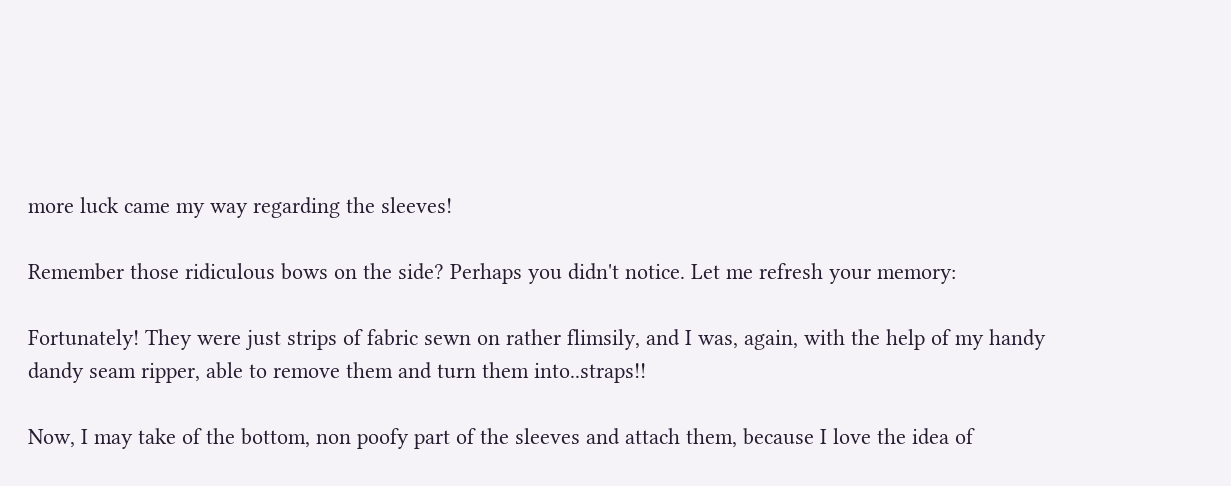more luck came my way regarding the sleeves!

Remember those ridiculous bows on the side? Perhaps you didn't notice. Let me refresh your memory:

Fortunately! They were just strips of fabric sewn on rather flimsily, and I was, again, with the help of my handy dandy seam ripper, able to remove them and turn them into..straps!!

Now, I may take of the bottom, non poofy part of the sleeves and attach them, because I love the idea of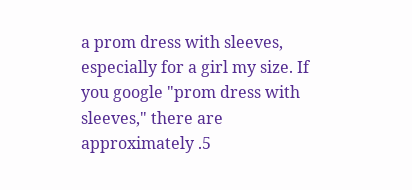a prom dress with sleeves, especially for a girl my size. If you google "prom dress with sleeves," there are approximately .5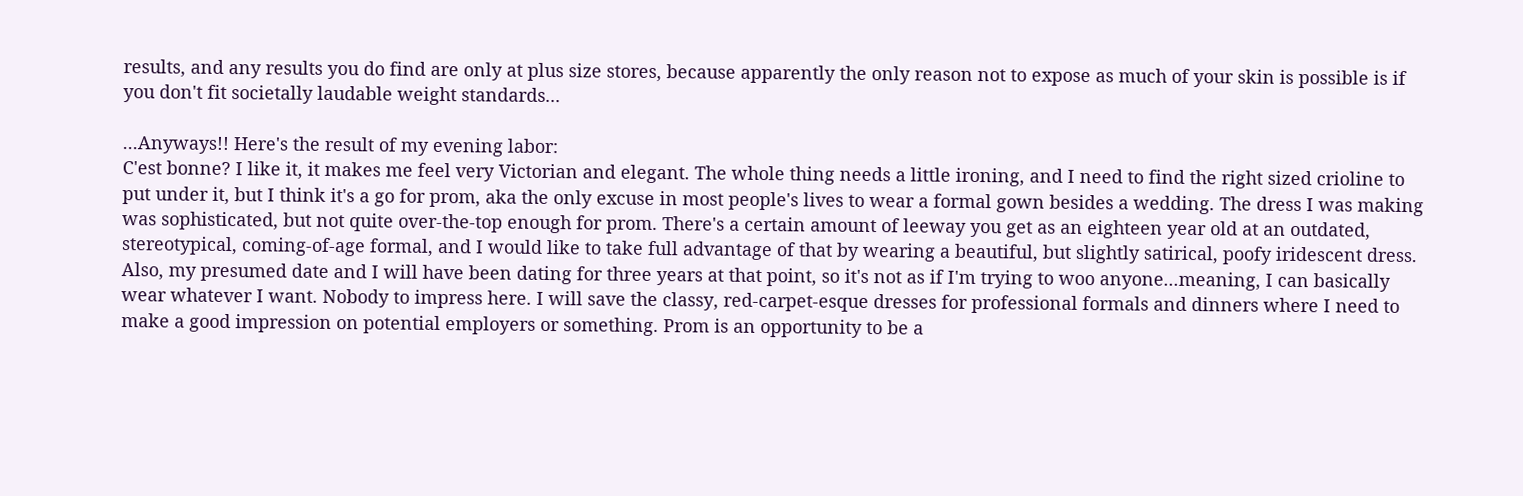results, and any results you do find are only at plus size stores, because apparently the only reason not to expose as much of your skin is possible is if you don't fit societally laudable weight standards...

...Anyways!! Here's the result of my evening labor:
C'est bonne? I like it, it makes me feel very Victorian and elegant. The whole thing needs a little ironing, and I need to find the right sized crioline to put under it, but I think it's a go for prom, aka the only excuse in most people's lives to wear a formal gown besides a wedding. The dress I was making was sophisticated, but not quite over-the-top enough for prom. There's a certain amount of leeway you get as an eighteen year old at an outdated, stereotypical, coming-of-age formal, and I would like to take full advantage of that by wearing a beautiful, but slightly satirical, poofy iridescent dress. Also, my presumed date and I will have been dating for three years at that point, so it's not as if I'm trying to woo anyone...meaning, I can basically wear whatever I want. Nobody to impress here. I will save the classy, red-carpet-esque dresses for professional formals and dinners where I need to make a good impression on potential employers or something. Prom is an opportunity to be a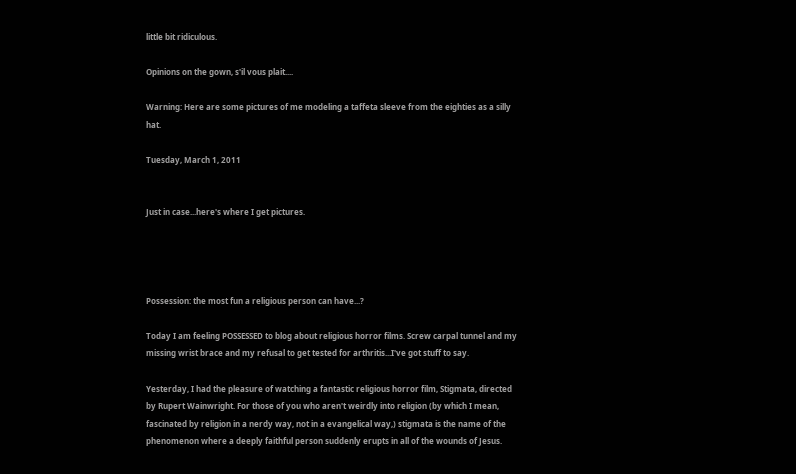little bit ridiculous.

Opinions on the gown, s'il vous plait....

Warning: Here are some pictures of me modeling a taffeta sleeve from the eighties as a silly hat.

Tuesday, March 1, 2011


Just in case...here's where I get pictures.




Possession: the most fun a religious person can have...?

Today I am feeling POSSESSED to blog about religious horror films. Screw carpal tunnel and my missing wrist brace and my refusal to get tested for arthritis...I've got stuff to say.

Yesterday, I had the pleasure of watching a fantastic religious horror film, Stigmata, directed by Rupert Wainwright. For those of you who aren't weirdly into religion (by which I mean, fascinated by religion in a nerdy way, not in a evangelical way,) stigmata is the name of the phenomenon where a deeply faithful person suddenly erupts in all of the wounds of Jesus.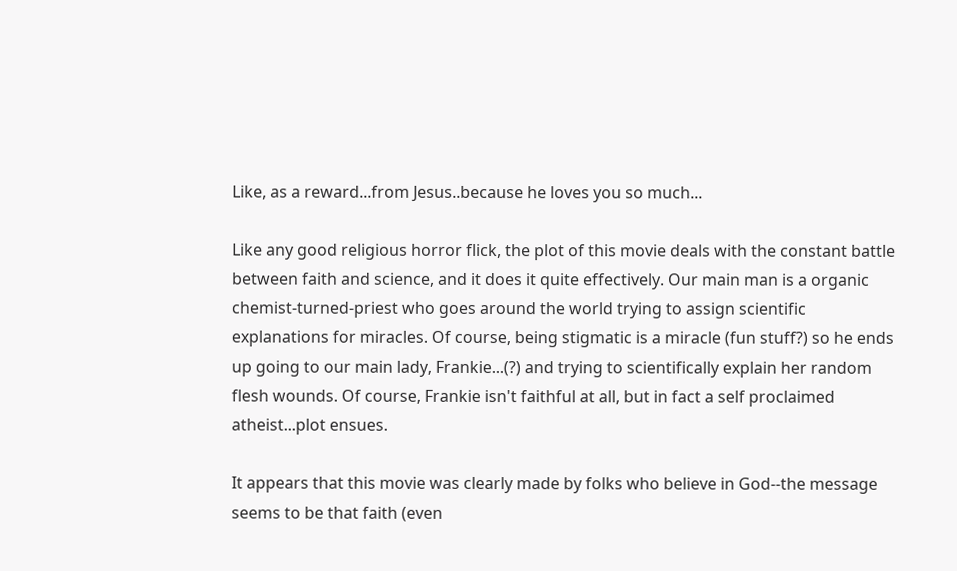Like, as a reward...from Jesus..because he loves you so much...

Like any good religious horror flick, the plot of this movie deals with the constant battle between faith and science, and it does it quite effectively. Our main man is a organic chemist-turned-priest who goes around the world trying to assign scientific explanations for miracles. Of course, being stigmatic is a miracle (fun stuff?) so he ends up going to our main lady, Frankie...(?) and trying to scientifically explain her random flesh wounds. Of course, Frankie isn't faithful at all, but in fact a self proclaimed atheist...plot ensues.

It appears that this movie was clearly made by folks who believe in God--the message seems to be that faith (even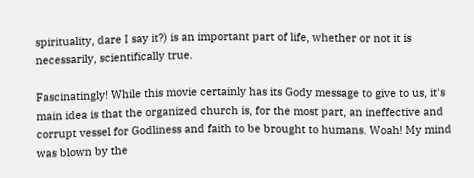spirituality, dare I say it?) is an important part of life, whether or not it is necessarily, scientifically true.

Fascinatingly! While this movie certainly has its Gody message to give to us, it's main idea is that the organized church is, for the most part, an ineffective and corrupt vessel for Godliness and faith to be brought to humans. Woah! My mind was blown by the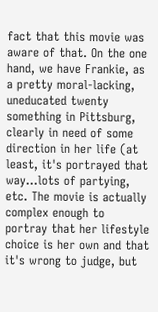fact that this movie was aware of that. On the one hand, we have Frankie, as a pretty moral-lacking, uneducated twenty something in Pittsburg, clearly in need of some direction in her life (at least, it's portrayed that way...lots of partying, etc. The movie is actually complex enough to portray that her lifestyle choice is her own and that it's wrong to judge, but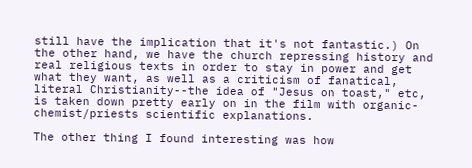still have the implication that it's not fantastic.) On the other hand, we have the church repressing history and real religious texts in order to stay in power and get what they want, as well as a criticism of fanatical, literal Christianity--the idea of "Jesus on toast," etc, is taken down pretty early on in the film with organic-chemist/priests scientific explanations.

The other thing I found interesting was how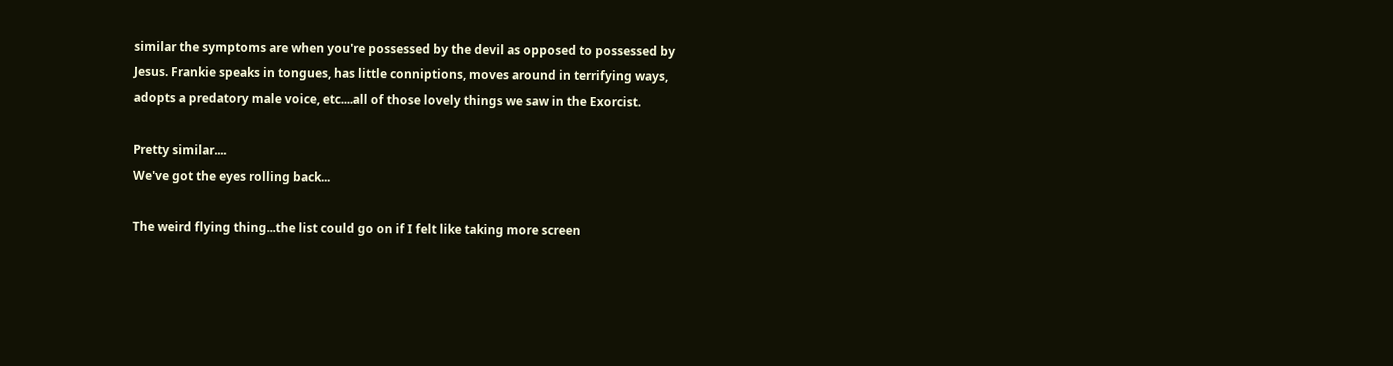similar the symptoms are when you're possessed by the devil as opposed to possessed by Jesus. Frankie speaks in tongues, has little conniptions, moves around in terrifying ways, adopts a predatory male voice, etc....all of those lovely things we saw in the Exorcist.

Pretty similar....
We've got the eyes rolling back...

The weird flying thing...the list could go on if I felt like taking more screen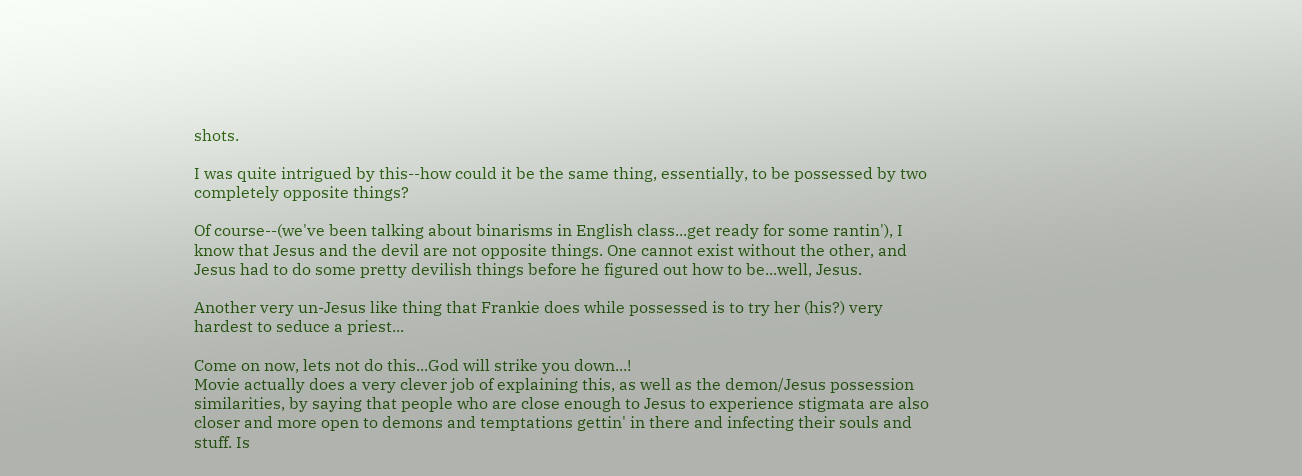shots.

I was quite intrigued by this--how could it be the same thing, essentially, to be possessed by two completely opposite things?

Of course--(we've been talking about binarisms in English class...get ready for some rantin'), I know that Jesus and the devil are not opposite things. One cannot exist without the other, and Jesus had to do some pretty devilish things before he figured out how to be...well, Jesus.

Another very un-Jesus like thing that Frankie does while possessed is to try her (his?) very hardest to seduce a priest...

Come on now, lets not do this...God will strike you down...!
Movie actually does a very clever job of explaining this, as well as the demon/Jesus possession similarities, by saying that people who are close enough to Jesus to experience stigmata are also closer and more open to demons and temptations gettin' in there and infecting their souls and stuff. Is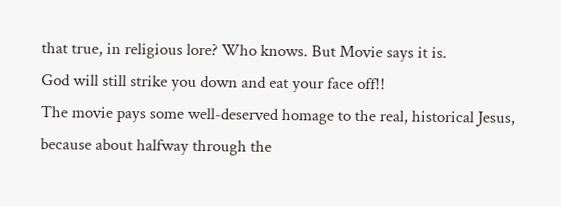that true, in religious lore? Who knows. But Movie says it is.
God will still strike you down and eat your face off!!
The movie pays some well-deserved homage to the real, historical Jesus, because about halfway through the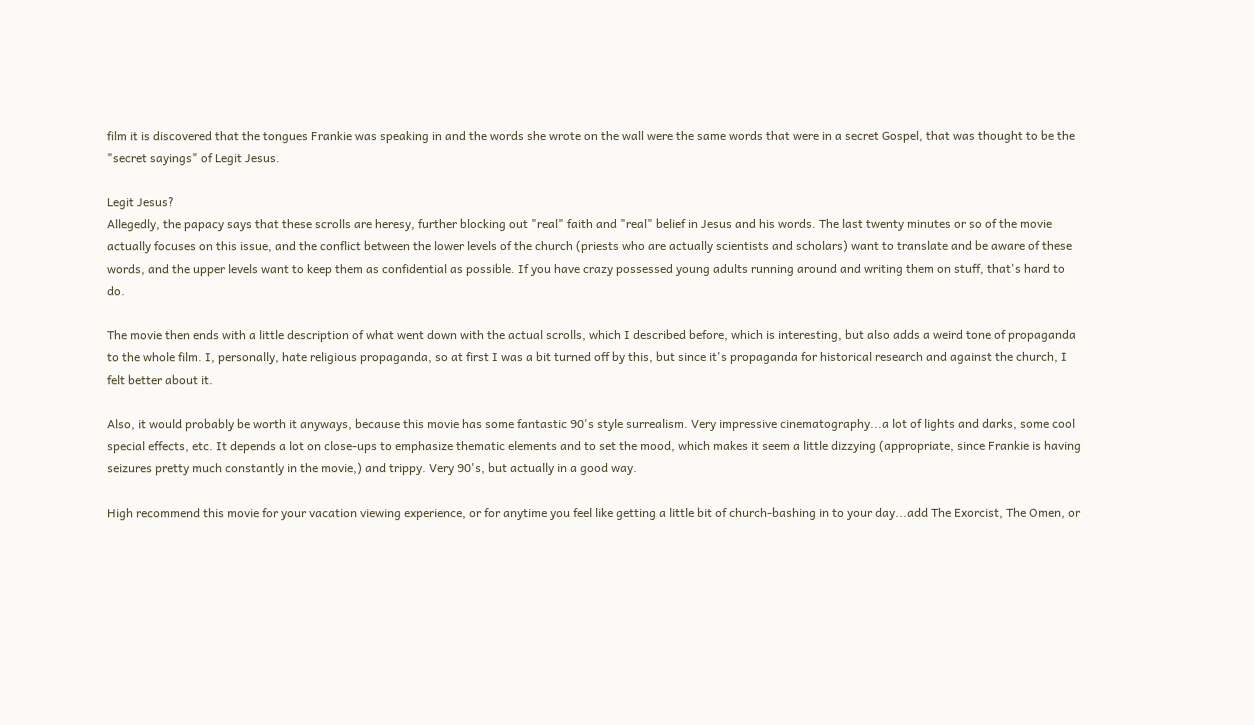film it is discovered that the tongues Frankie was speaking in and the words she wrote on the wall were the same words that were in a secret Gospel, that was thought to be the "secret sayings" of Legit Jesus.

Legit Jesus?
Allegedly, the papacy says that these scrolls are heresy, further blocking out "real" faith and "real" belief in Jesus and his words. The last twenty minutes or so of the movie actually focuses on this issue, and the conflict between the lower levels of the church (priests who are actually scientists and scholars) want to translate and be aware of these words, and the upper levels want to keep them as confidential as possible. If you have crazy possessed young adults running around and writing them on stuff, that's hard to do.

The movie then ends with a little description of what went down with the actual scrolls, which I described before, which is interesting, but also adds a weird tone of propaganda to the whole film. I, personally, hate religious propaganda, so at first I was a bit turned off by this, but since it's propaganda for historical research and against the church, I felt better about it.

Also, it would probably be worth it anyways, because this movie has some fantastic 90's style surrealism. Very impressive cinematography...a lot of lights and darks, some cool special effects, etc. It depends a lot on close-ups to emphasize thematic elements and to set the mood, which makes it seem a little dizzying (appropriate, since Frankie is having seizures pretty much constantly in the movie,) and trippy. Very 90's, but actually in a good way.

High recommend this movie for your vacation viewing experience, or for anytime you feel like getting a little bit of church-bashing in to your day...add The Exorcist, The Omen, or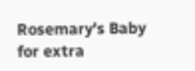Rosemary's Baby for extra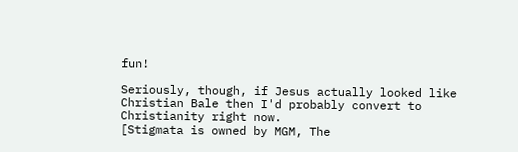fun!

Seriously, though, if Jesus actually looked like Christian Bale then I'd probably convert to Christianity right now.
[Stigmata is owned by MGM, The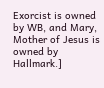Exorcist is owned by WB, and Mary, Mother of Jesus is owned by Hallmark.]